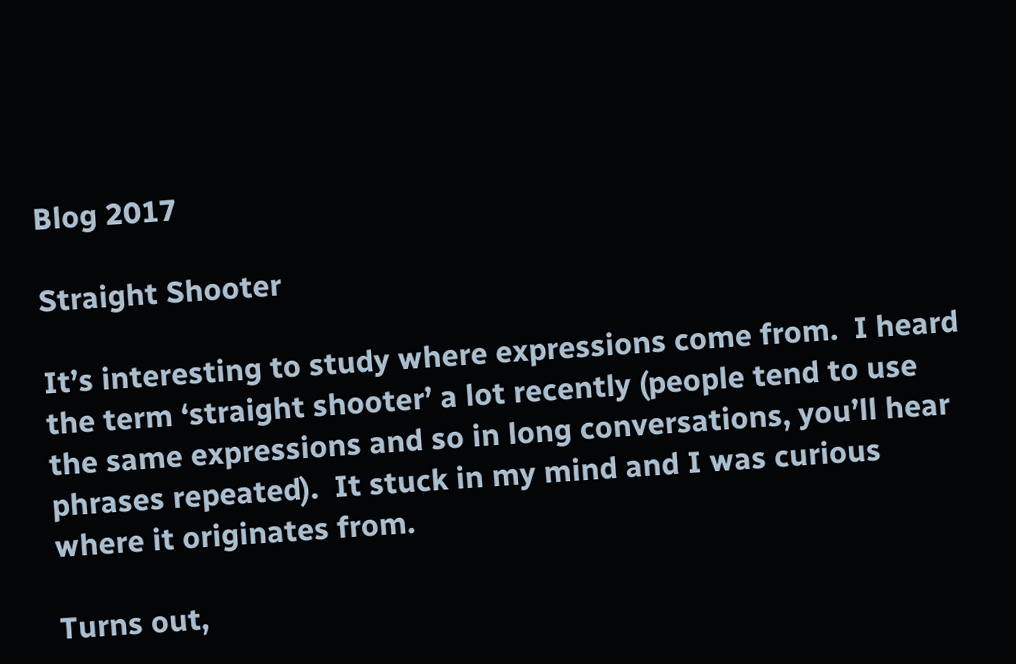Blog 2017

Straight Shooter

It’s interesting to study where expressions come from.  I heard the term ‘straight shooter’ a lot recently (people tend to use the same expressions and so in long conversations, you’ll hear phrases repeated).  It stuck in my mind and I was curious where it originates from.

Turns out,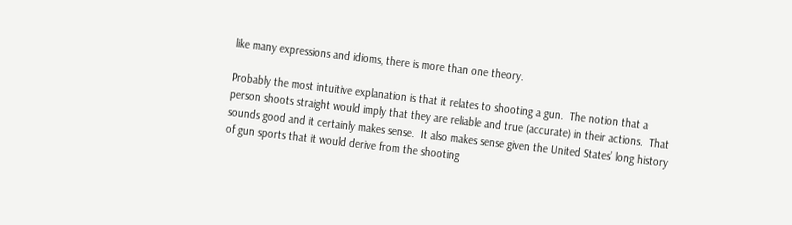like many expressions and idioms, there is more than one theory.

Probably the most intuitive explanation is that it relates to shooting a gun.  The notion that a person shoots straight would imply that they are reliable and true (accurate) in their actions.  That sounds good and it certainly makes sense.  It also makes sense given the United States’ long history of gun sports that it would derive from the shooting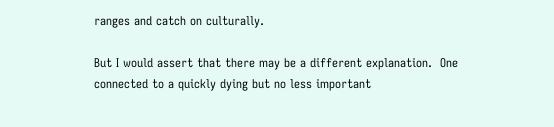ranges and catch on culturally.

But I would assert that there may be a different explanation.  One connected to a quickly dying but no less important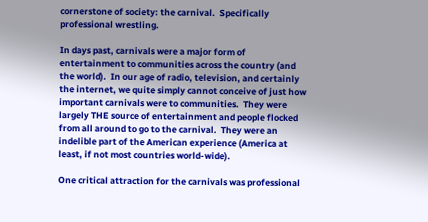cornerstone of society: the carnival.  Specifically professional wrestling.

In days past, carnivals were a major form of entertainment to communities across the country (and the world).  In our age of radio, television, and certainly the internet, we quite simply cannot conceive of just how important carnivals were to communities.  They were largely THE source of entertainment and people flocked from all around to go to the carnival.  They were an indelible part of the American experience (America at least, if not most countries world-wide).

One critical attraction for the carnivals was professional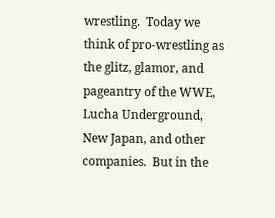wrestling.  Today we think of pro-wrestling as the glitz, glamor, and pageantry of the WWE, Lucha Underground, New Japan, and other companies.  But in the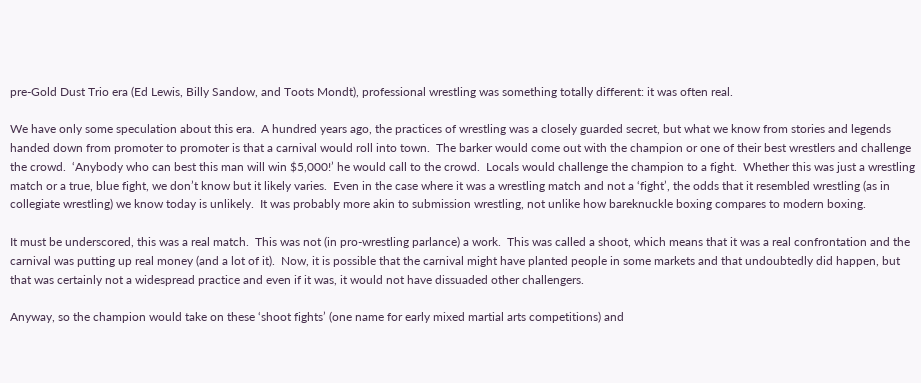pre-Gold Dust Trio era (Ed Lewis, Billy Sandow, and Toots Mondt), professional wrestling was something totally different: it was often real.

We have only some speculation about this era.  A hundred years ago, the practices of wrestling was a closely guarded secret, but what we know from stories and legends handed down from promoter to promoter is that a carnival would roll into town.  The barker would come out with the champion or one of their best wrestlers and challenge the crowd.  ‘Anybody who can best this man will win $5,000!’ he would call to the crowd.  Locals would challenge the champion to a fight.  Whether this was just a wrestling match or a true, blue fight, we don’t know but it likely varies.  Even in the case where it was a wrestling match and not a ‘fight’, the odds that it resembled wrestling (as in collegiate wrestling) we know today is unlikely.  It was probably more akin to submission wrestling, not unlike how bareknuckle boxing compares to modern boxing.

It must be underscored, this was a real match.  This was not (in pro-wrestling parlance) a work.  This was called a shoot, which means that it was a real confrontation and the carnival was putting up real money (and a lot of it).  Now, it is possible that the carnival might have planted people in some markets and that undoubtedly did happen, but that was certainly not a widespread practice and even if it was, it would not have dissuaded other challengers.

Anyway, so the champion would take on these ‘shoot fights’ (one name for early mixed martial arts competitions) and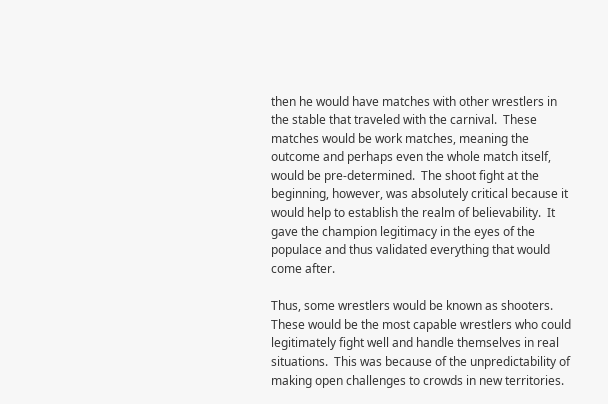then he would have matches with other wrestlers in the stable that traveled with the carnival.  These matches would be work matches, meaning the outcome and perhaps even the whole match itself, would be pre-determined.  The shoot fight at the beginning, however, was absolutely critical because it would help to establish the realm of believability.  It gave the champion legitimacy in the eyes of the populace and thus validated everything that would come after.

Thus, some wrestlers would be known as shooters.  These would be the most capable wrestlers who could legitimately fight well and handle themselves in real situations.  This was because of the unpredictability of making open challenges to crowds in new territories.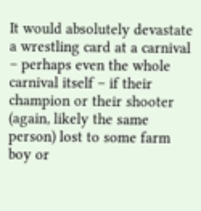It would absolutely devastate a wrestling card at a carnival – perhaps even the whole carnival itself – if their champion or their shooter (again, likely the same person) lost to some farm boy or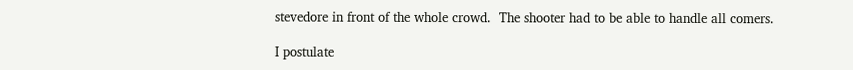stevedore in front of the whole crowd.  The shooter had to be able to handle all comers.

I postulate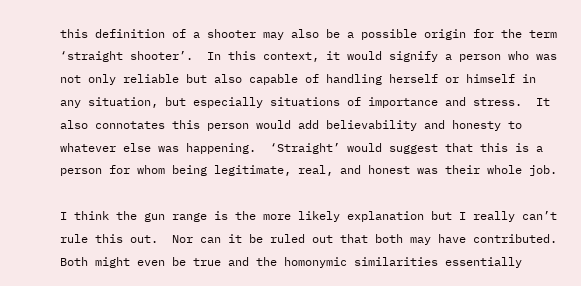this definition of a shooter may also be a possible origin for the term ‘straight shooter’.  In this context, it would signify a person who was not only reliable but also capable of handling herself or himself in any situation, but especially situations of importance and stress.  It also connotates this person would add believability and honesty to whatever else was happening.  ‘Straight’ would suggest that this is a person for whom being legitimate, real, and honest was their whole job.

I think the gun range is the more likely explanation but I really can’t rule this out.  Nor can it be ruled out that both may have contributed.  Both might even be true and the homonymic similarities essentially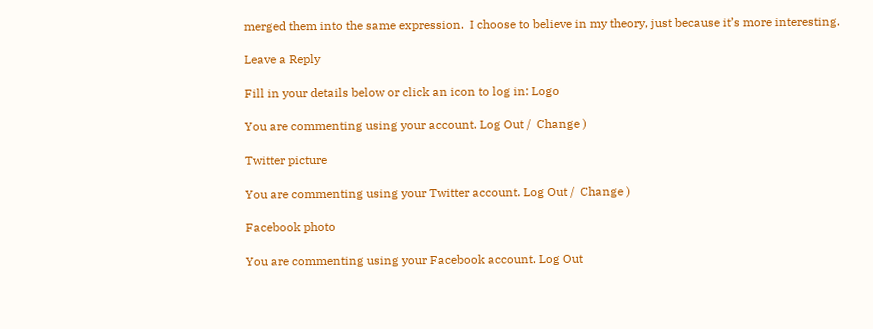merged them into the same expression.  I choose to believe in my theory, just because it’s more interesting.

Leave a Reply

Fill in your details below or click an icon to log in: Logo

You are commenting using your account. Log Out /  Change )

Twitter picture

You are commenting using your Twitter account. Log Out /  Change )

Facebook photo

You are commenting using your Facebook account. Log Out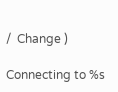/  Change )

Connecting to %s